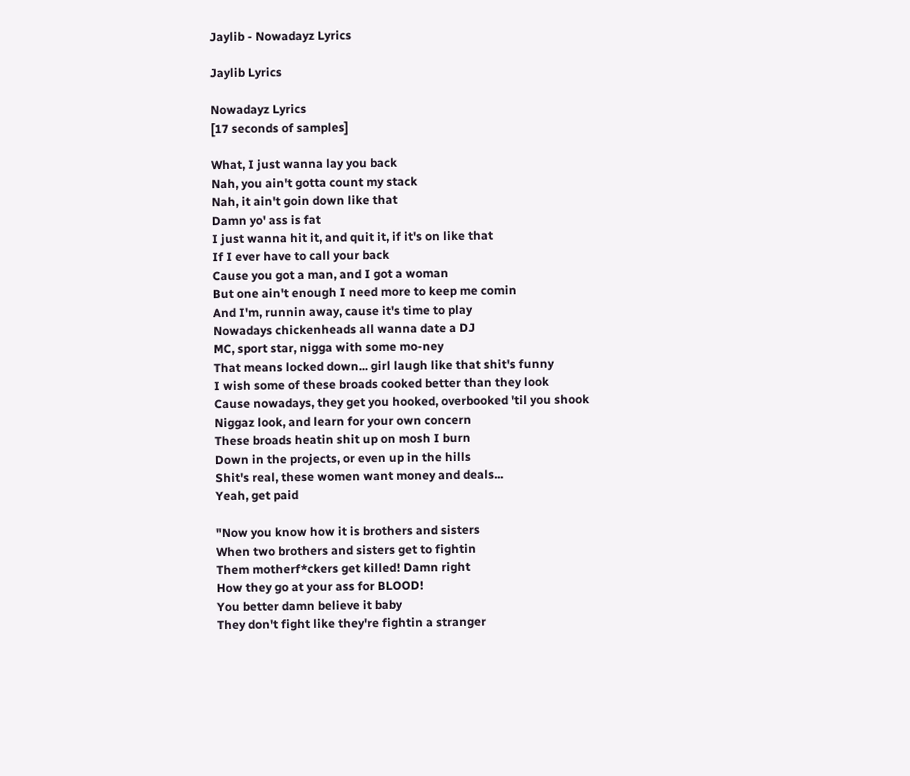Jaylib - Nowadayz Lyrics

Jaylib Lyrics

Nowadayz Lyrics
[17 seconds of samples]

What, I just wanna lay you back
Nah, you ain't gotta count my stack
Nah, it ain't goin down like that
Damn yo' ass is fat
I just wanna hit it, and quit it, if it's on like that
If I ever have to call your back
Cause you got a man, and I got a woman
But one ain't enough I need more to keep me comin
And I'm, runnin away, cause it's time to play
Nowadays chickenheads all wanna date a DJ
MC, sport star, nigga with some mo-ney
That means locked down... girl laugh like that shit's funny
I wish some of these broads cooked better than they look
Cause nowadays, they get you hooked, overbooked 'til you shook
Niggaz look, and learn for your own concern
These broads heatin shit up on mosh I burn
Down in the projects, or even up in the hills
Shit's real, these women want money and deals...
Yeah, get paid

"Now you know how it is brothers and sisters
When two brothers and sisters get to fightin
Them motherf*ckers get killed! Damn right
How they go at your ass for BLOOD!
You better damn believe it baby
They don't fight like they're fightin a stranger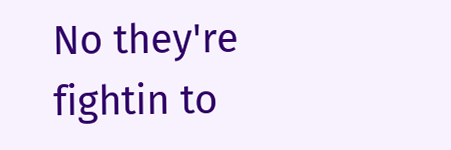No they're fightin to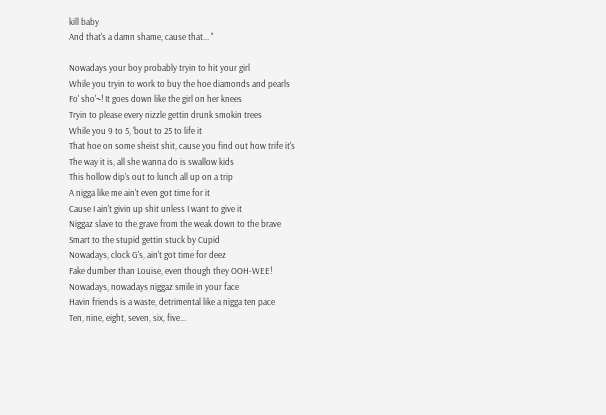kill baby
And that's a damn shame, cause that... "

Nowadays your boy probably tryin to hit your girl
While you tryin to work to buy the hoe diamonds and pearls
Fo' sho'~! It goes down like the girl on her knees
Tryin to please every nizzle gettin drunk smokin trees
While you 9 to 5, 'bout to 25 to life it
That hoe on some sheist shit, cause you find out how trife it's
The way it is, all she wanna do is swallow kids
This hollow dip's out to lunch all up on a trip
A nigga like me ain't even got time for it
Cause I ain't givin up shit unless I want to give it
Niggaz slave to the grave from the weak down to the brave
Smart to the stupid gettin stuck by Cupid
Nowadays, clock G's, ain't got time for deez
Fake dumber than Louise, even though they OOH-WEE!
Nowadays, nowadays niggaz smile in your face
Havin friends is a waste, detrimental like a nigga ten pace
Ten, nine, eight, seven, six, five...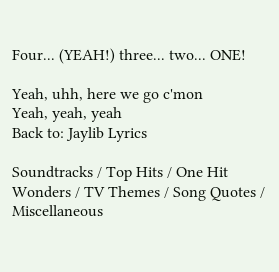Four... (YEAH!) three... two... ONE!

Yeah, uhh, here we go c'mon
Yeah, yeah, yeah
Back to: Jaylib Lyrics

Soundtracks / Top Hits / One Hit Wonders / TV Themes / Song Quotes / Miscellaneous